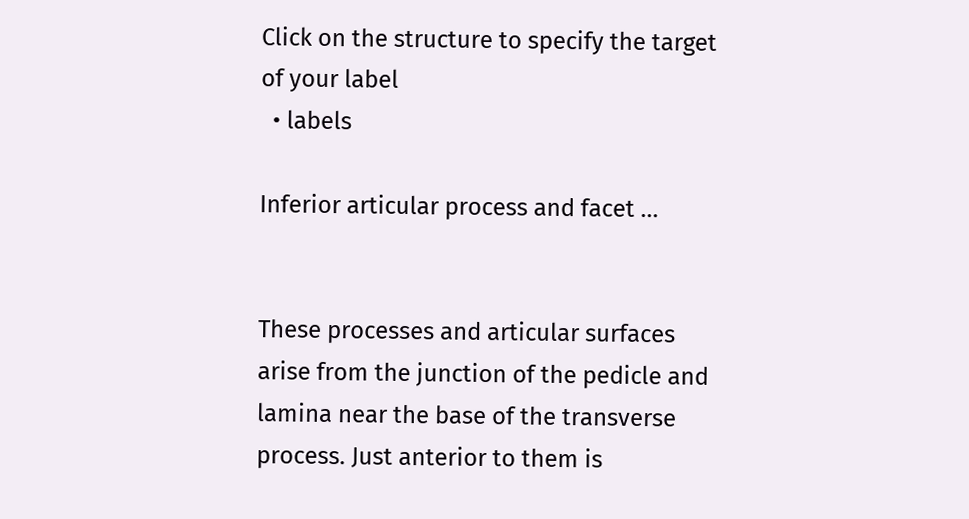Click on the structure to specify the target of your label
  • labels

Inferior articular process and facet ...


These processes and articular surfaces arise from the junction of the pedicle and lamina near the base of the transverse process. Just anterior to them is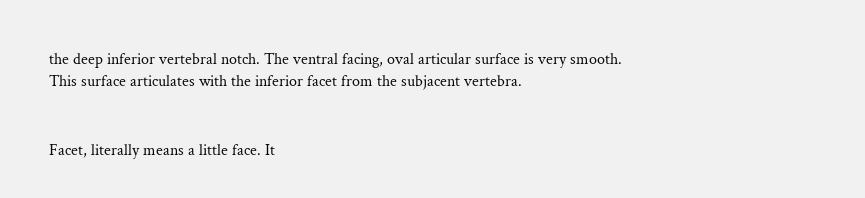the deep inferior vertebral notch. The ventral facing, oval articular surface is very smooth. This surface articulates with the inferior facet from the subjacent vertebra.


Facet, literally means a little face. It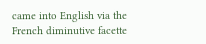came into English via the French diminutive facette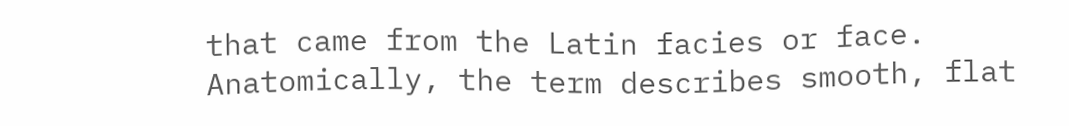that came from the Latin facies or face. Anatomically, the term describes smooth, flat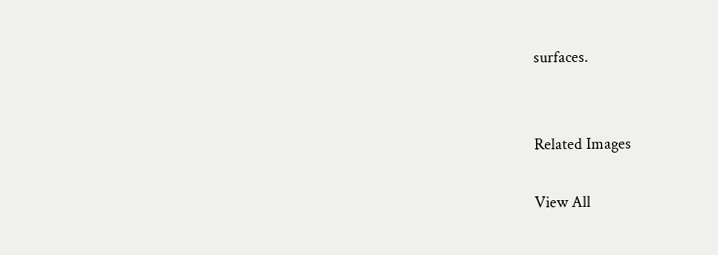surfaces.


Related Images

View All